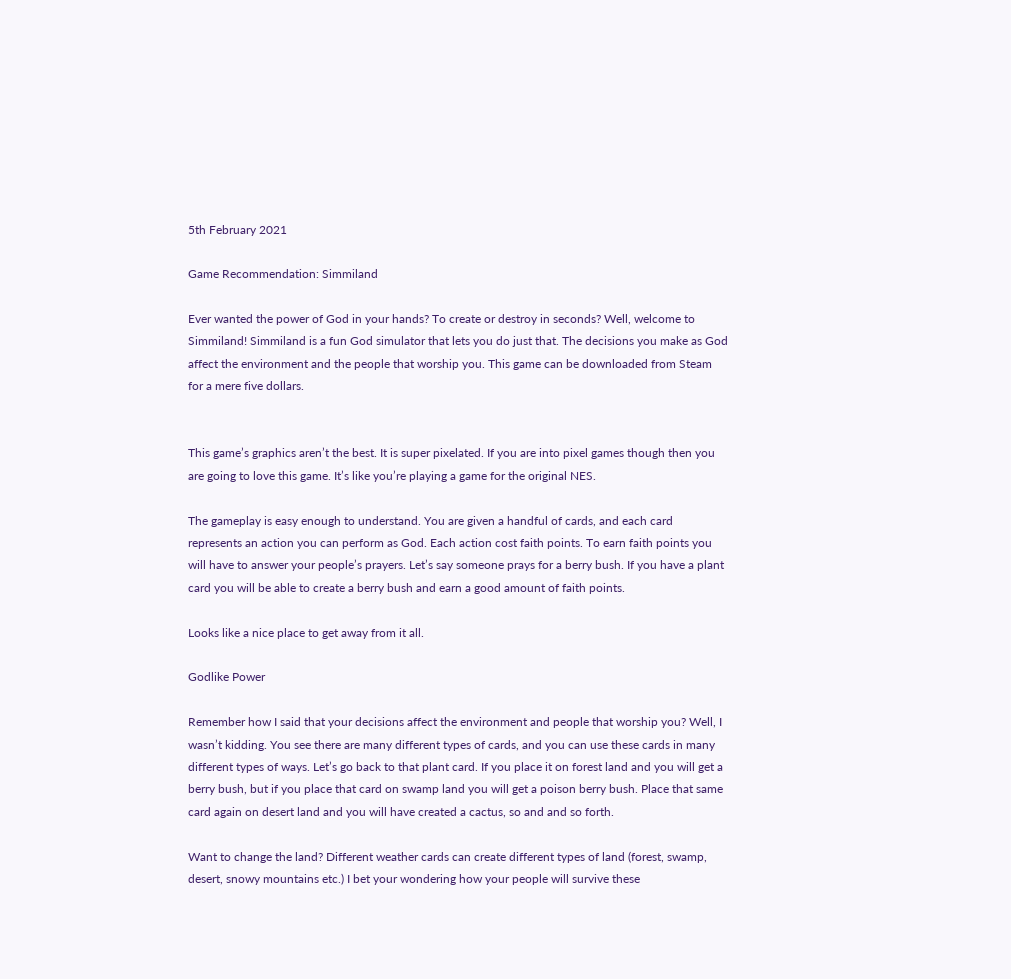5th February 2021

Game Recommendation: Simmiland

Ever wanted the power of God in your hands? To create or destroy in seconds? Well, welcome to Simmiland! Simmiland is a fun God simulator that lets you do just that. The decisions you make as God affect the environment and the people that worship you. This game can be downloaded from Steam for a mere five dollars.


This game’s graphics aren’t the best. It is super pixelated. If you are into pixel games though then you are going to love this game. It’s like you’re playing a game for the original NES.

The gameplay is easy enough to understand. You are given a handful of cards, and each card represents an action you can perform as God. Each action cost faith points. To earn faith points you will have to answer your people’s prayers. Let’s say someone prays for a berry bush. If you have a plant card you will be able to create a berry bush and earn a good amount of faith points.

Looks like a nice place to get away from it all.

Godlike Power

Remember how I said that your decisions affect the environment and people that worship you? Well, I wasn’t kidding. You see there are many different types of cards, and you can use these cards in many different types of ways. Let’s go back to that plant card. If you place it on forest land and you will get a berry bush, but if you place that card on swamp land you will get a poison berry bush. Place that same card again on desert land and you will have created a cactus, so and and so forth.

Want to change the land? Different weather cards can create different types of land (forest, swamp, desert, snowy mountains etc.) I bet your wondering how your people will survive these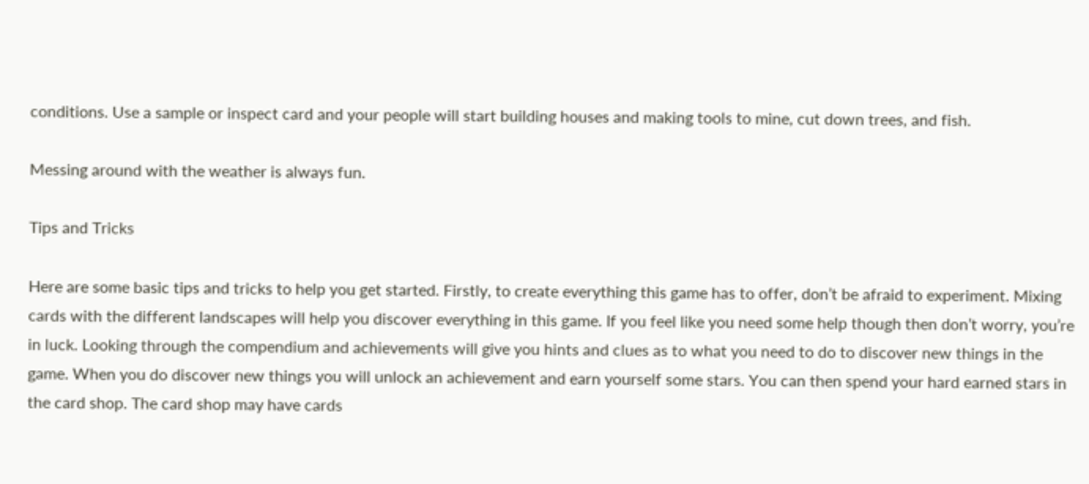conditions. Use a sample or inspect card and your people will start building houses and making tools to mine, cut down trees, and fish.

Messing around with the weather is always fun.

Tips and Tricks

Here are some basic tips and tricks to help you get started. Firstly, to create everything this game has to offer, don’t be afraid to experiment. Mixing cards with the different landscapes will help you discover everything in this game. If you feel like you need some help though then don’t worry, you’re in luck. Looking through the compendium and achievements will give you hints and clues as to what you need to do to discover new things in the game. When you do discover new things you will unlock an achievement and earn yourself some stars. You can then spend your hard earned stars in the card shop. The card shop may have cards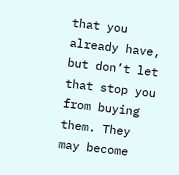that you already have, but don’t let that stop you from buying them. They may become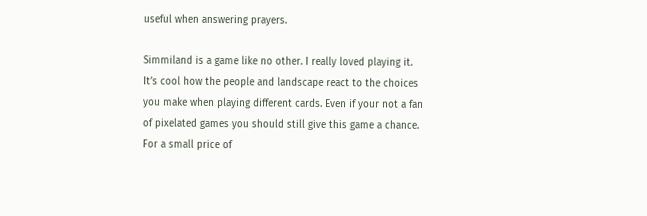useful when answering prayers.

Simmiland is a game like no other. I really loved playing it. It’s cool how the people and landscape react to the choices you make when playing different cards. Even if your not a fan of pixelated games you should still give this game a chance. For a small price of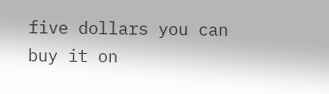five dollars you can buy it on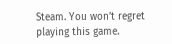Steam. You won’t regret playing this game.